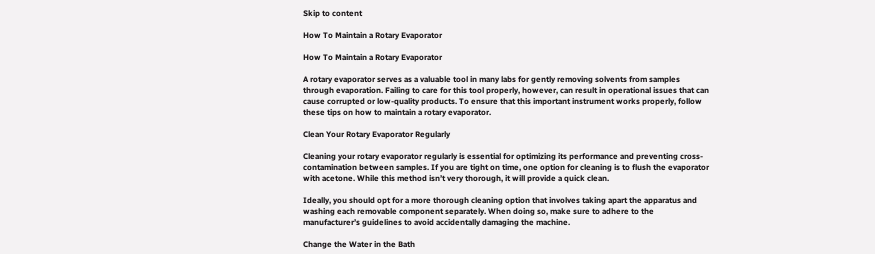Skip to content

How To Maintain a Rotary Evaporator

How To Maintain a Rotary Evaporator

A rotary evaporator serves as a valuable tool in many labs for gently removing solvents from samples through evaporation. Failing to care for this tool properly, however, can result in operational issues that can cause corrupted or low-quality products. To ensure that this important instrument works properly, follow these tips on how to maintain a rotary evaporator.

Clean Your Rotary Evaporator Regularly

Cleaning your rotary evaporator regularly is essential for optimizing its performance and preventing cross-contamination between samples. If you are tight on time, one option for cleaning is to flush the evaporator with acetone. While this method isn’t very thorough, it will provide a quick clean.

Ideally, you should opt for a more thorough cleaning option that involves taking apart the apparatus and washing each removable component separately. When doing so, make sure to adhere to the manufacturer’s guidelines to avoid accidentally damaging the machine.

Change the Water in the Bath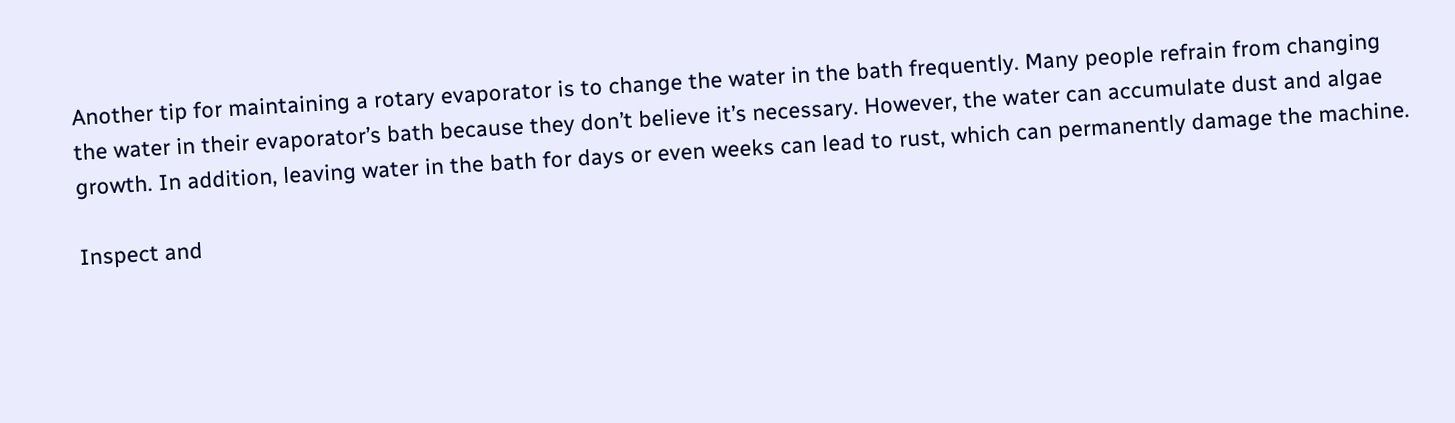Another tip for maintaining a rotary evaporator is to change the water in the bath frequently. Many people refrain from changing the water in their evaporator’s bath because they don’t believe it’s necessary. However, the water can accumulate dust and algae growth. In addition, leaving water in the bath for days or even weeks can lead to rust, which can permanently damage the machine.

Inspect and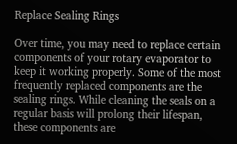Replace Sealing Rings

Over time, you may need to replace certain components of your rotary evaporator to keep it working properly. Some of the most frequently replaced components are the sealing rings. While cleaning the seals on a regular basis will prolong their lifespan, these components are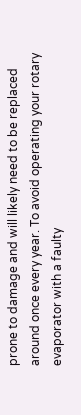prone to damage and will likely need to be replaced around once every year. To avoid operating your rotary evaporator with a faulty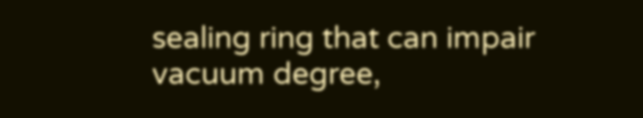sealing ring that can impair vacuum degree,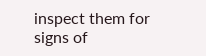inspect them for signs of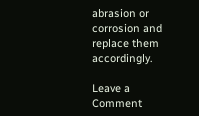abrasion or corrosion and replace them accordingly.

Leave a Comment